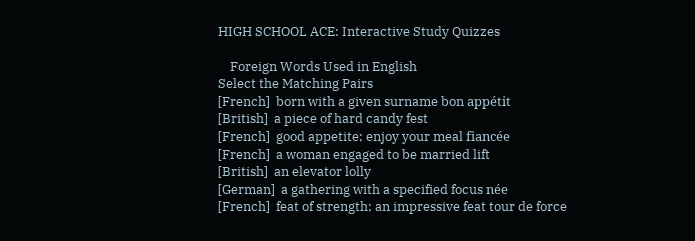HIGH SCHOOL ACE: Interactive Study Quizzes

    Foreign Words Used in English
Select the Matching Pairs
[French]  born with a given surname bon appétit
[British]  a piece of hard candy fest
[French]  good appetite; enjoy your meal fiancée
[French]  a woman engaged to be married lift
[British]  an elevator lolly
[German]  a gathering with a specified focus née
[French]  feat of strength; an impressive feat tour de force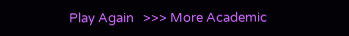Play Again   >>> More Academic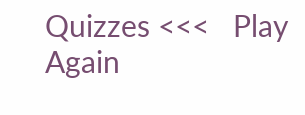Quizzes <<<   Play Again